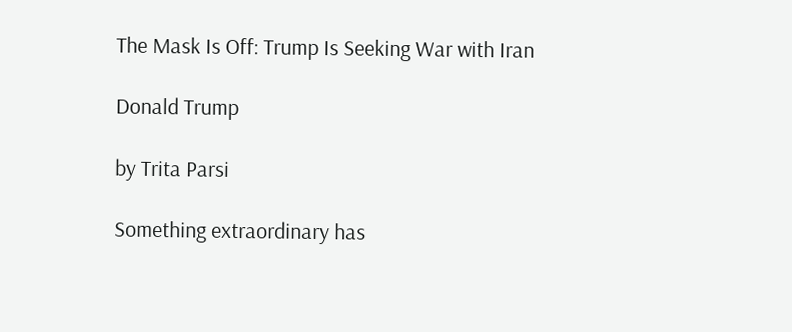The Mask Is Off: Trump Is Seeking War with Iran

Donald Trump

by Trita Parsi

Something extraordinary has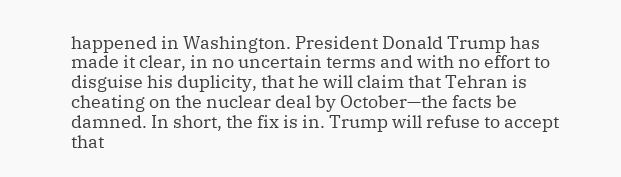happened in Washington. President Donald Trump has made it clear, in no uncertain terms and with no effort to disguise his duplicity, that he will claim that Tehran is cheating on the nuclear deal by October—the facts be damned. In short, the fix is in. Trump will refuse to accept that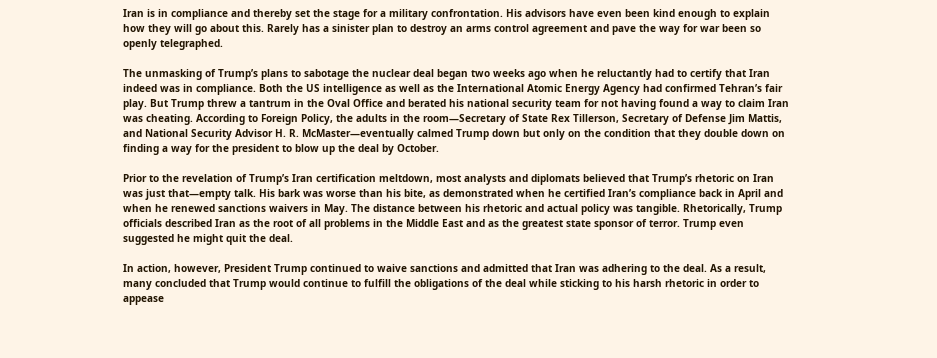Iran is in compliance and thereby set the stage for a military confrontation. His advisors have even been kind enough to explain how they will go about this. Rarely has a sinister plan to destroy an arms control agreement and pave the way for war been so openly telegraphed.

The unmasking of Trump’s plans to sabotage the nuclear deal began two weeks ago when he reluctantly had to certify that Iran indeed was in compliance. Both the US intelligence as well as the International Atomic Energy Agency had confirmed Tehran’s fair play. But Trump threw a tantrum in the Oval Office and berated his national security team for not having found a way to claim Iran was cheating. According to Foreign Policy, the adults in the room—Secretary of State Rex Tillerson, Secretary of Defense Jim Mattis, and National Security Advisor H. R. McMaster—eventually calmed Trump down but only on the condition that they double down on finding a way for the president to blow up the deal by October.

Prior to the revelation of Trump’s Iran certification meltdown, most analysts and diplomats believed that Trump’s rhetoric on Iran was just that—empty talk. His bark was worse than his bite, as demonstrated when he certified Iran’s compliance back in April and when he renewed sanctions waivers in May. The distance between his rhetoric and actual policy was tangible. Rhetorically, Trump officials described Iran as the root of all problems in the Middle East and as the greatest state sponsor of terror. Trump even suggested he might quit the deal.

In action, however, President Trump continued to waive sanctions and admitted that Iran was adhering to the deal. As a result, many concluded that Trump would continue to fulfill the obligations of the deal while sticking to his harsh rhetoric in order to appease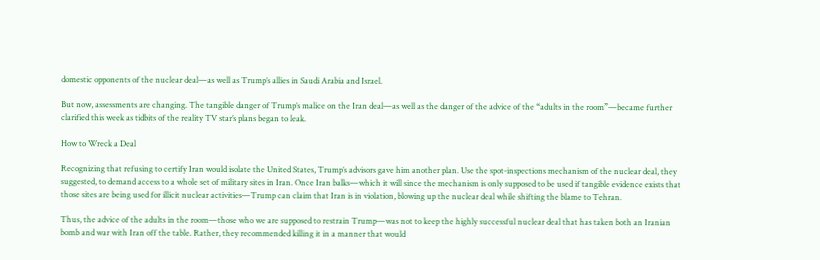domestic opponents of the nuclear deal—as well as Trump’s allies in Saudi Arabia and Israel.

But now, assessments are changing. The tangible danger of Trump’s malice on the Iran deal—as well as the danger of the advice of the “adults in the room”—became further clarified this week as tidbits of the reality TV star’s plans began to leak.

How to Wreck a Deal

Recognizing that refusing to certify Iran would isolate the United States, Trump’s advisors gave him another plan. Use the spot-inspections mechanism of the nuclear deal, they suggested, to demand access to a whole set of military sites in Iran. Once Iran balks—which it will since the mechanism is only supposed to be used if tangible evidence exists that those sites are being used for illicit nuclear activities—Trump can claim that Iran is in violation, blowing up the nuclear deal while shifting the blame to Tehran.

Thus, the advice of the adults in the room—those who we are supposed to restrain Trump—was not to keep the highly successful nuclear deal that has taken both an Iranian bomb and war with Iran off the table. Rather, they recommended killing it in a manner that would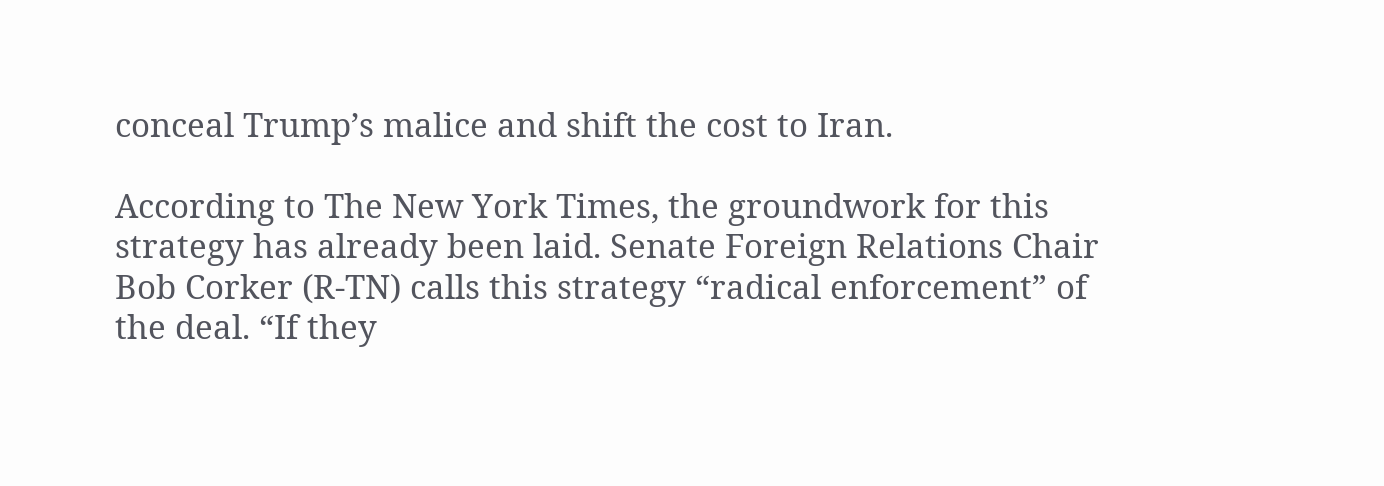conceal Trump’s malice and shift the cost to Iran.

According to The New York Times, the groundwork for this strategy has already been laid. Senate Foreign Relations Chair Bob Corker (R-TN) calls this strategy “radical enforcement” of the deal. “If they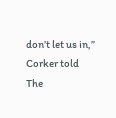don’t let us in,” Corker told The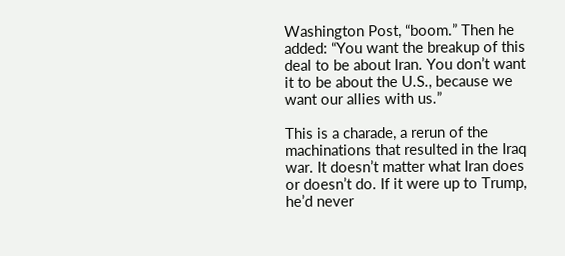Washington Post, “boom.” Then he added: “You want the breakup of this deal to be about Iran. You don’t want it to be about the U.S., because we want our allies with us.”

This is a charade, a rerun of the machinations that resulted in the Iraq war. It doesn’t matter what Iran does or doesn’t do. If it were up to Trump, he’d never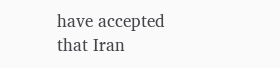have accepted that Iran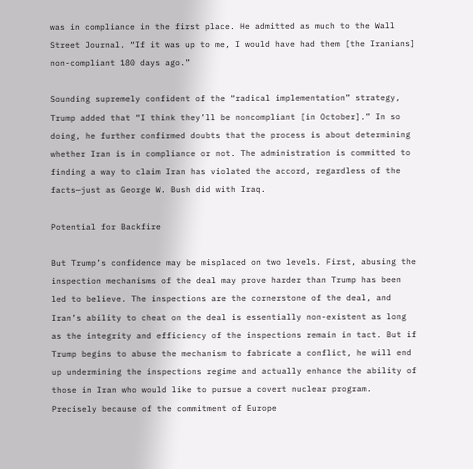was in compliance in the first place. He admitted as much to the Wall Street Journal. “If it was up to me, I would have had them [the Iranians] non-compliant 180 days ago.”

Sounding supremely confident of the “radical implementation” strategy, Trump added that “I think they’ll be noncompliant [in October].” In so doing, he further confirmed doubts that the process is about determining whether Iran is in compliance or not. The administration is committed to finding a way to claim Iran has violated the accord, regardless of the facts—just as George W. Bush did with Iraq.

Potential for Backfire

But Trump’s confidence may be misplaced on two levels. First, abusing the inspection mechanisms of the deal may prove harder than Trump has been led to believe. The inspections are the cornerstone of the deal, and Iran’s ability to cheat on the deal is essentially non-existent as long as the integrity and efficiency of the inspections remain in tact. But if Trump begins to abuse the mechanism to fabricate a conflict, he will end up undermining the inspections regime and actually enhance the ability of those in Iran who would like to pursue a covert nuclear program. Precisely because of the commitment of Europe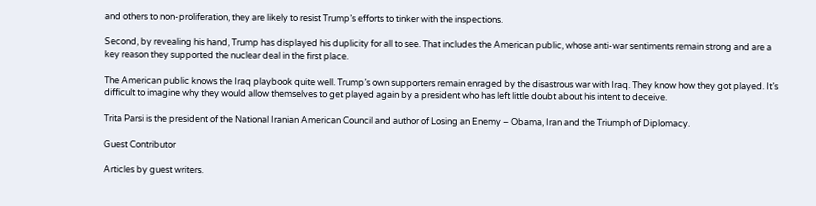and others to non-proliferation, they are likely to resist Trump’s efforts to tinker with the inspections.

Second, by revealing his hand, Trump has displayed his duplicity for all to see. That includes the American public, whose anti-war sentiments remain strong and are a key reason they supported the nuclear deal in the first place.

The American public knows the Iraq playbook quite well. Trump’s own supporters remain enraged by the disastrous war with Iraq. They know how they got played. It’s difficult to imagine why they would allow themselves to get played again by a president who has left little doubt about his intent to deceive.

Trita Parsi is the president of the National Iranian American Council and author of Losing an Enemy – Obama, Iran and the Triumph of Diplomacy.

Guest Contributor

Articles by guest writers.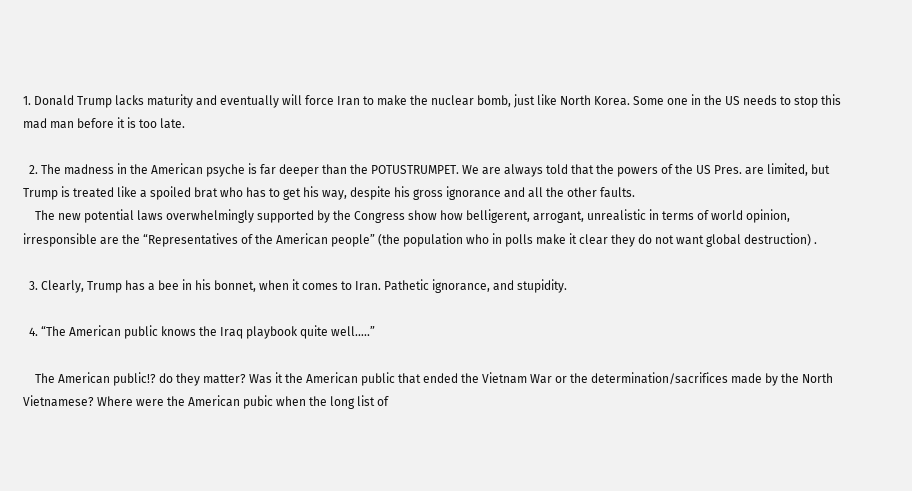1. Donald Trump lacks maturity and eventually will force Iran to make the nuclear bomb, just like North Korea. Some one in the US needs to stop this mad man before it is too late.

  2. The madness in the American psyche is far deeper than the POTUSTRUMPET. We are always told that the powers of the US Pres. are limited, but Trump is treated like a spoiled brat who has to get his way, despite his gross ignorance and all the other faults.
    The new potential laws overwhelmingly supported by the Congress show how belligerent, arrogant, unrealistic in terms of world opinion, irresponsible are the “Representatives of the American people” (the population who in polls make it clear they do not want global destruction) .

  3. Clearly, Trump has a bee in his bonnet, when it comes to Iran. Pathetic ignorance, and stupidity.

  4. “The American public knows the Iraq playbook quite well…..”

    The American public!? do they matter? Was it the American public that ended the Vietnam War or the determination/sacrifices made by the North Vietnamese? Where were the American pubic when the long list of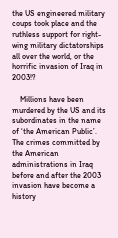the US engineered military coups took place and the ruthless support for right-wing military dictatorships all over the world, or the horrific invasion of Iraq in 2003!?

    Millions have been murdered by the US and its subordinates in the name of ‘the American Public’. The crimes committed by the American administrations in Iraq before and after the 2003 invasion have become a history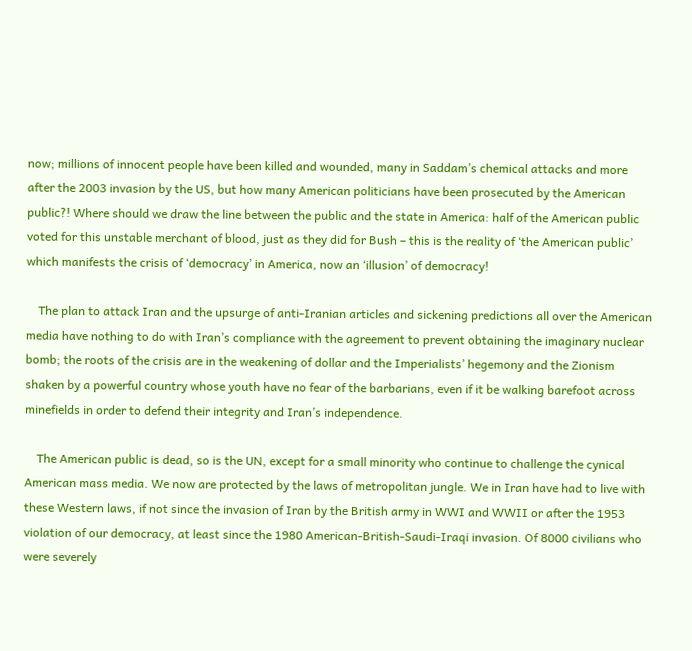now; millions of innocent people have been killed and wounded, many in Saddam’s chemical attacks and more after the 2003 invasion by the US, but how many American politicians have been prosecuted by the American public?! Where should we draw the line between the public and the state in America: half of the American public voted for this unstable merchant of blood, just as they did for Bush – this is the reality of ‘the American public’ which manifests the crisis of ‘democracy’ in America, now an ‘illusion’ of democracy!

    The plan to attack Iran and the upsurge of anti-Iranian articles and sickening predictions all over the American media have nothing to do with Iran’s compliance with the agreement to prevent obtaining the imaginary nuclear bomb; the roots of the crisis are in the weakening of dollar and the Imperialists’ hegemony and the Zionism shaken by a powerful country whose youth have no fear of the barbarians, even if it be walking barefoot across minefields in order to defend their integrity and Iran’s independence.

    The American public is dead, so is the UN, except for a small minority who continue to challenge the cynical American mass media. We now are protected by the laws of metropolitan jungle. We in Iran have had to live with these Western laws, if not since the invasion of Iran by the British army in WWI and WWII or after the 1953 violation of our democracy, at least since the 1980 American-British-Saudi-Iraqi invasion. Of 8000 civilians who were severely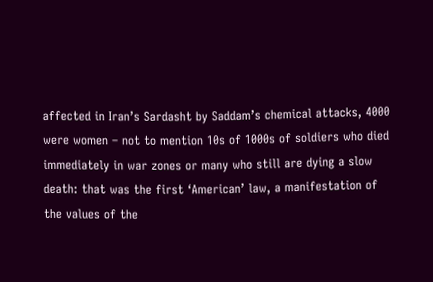affected in Iran’s Sardasht by Saddam’s chemical attacks, 4000 were women – not to mention 10s of 1000s of soldiers who died immediately in war zones or many who still are dying a slow death: that was the first ‘American’ law, a manifestation of the values of the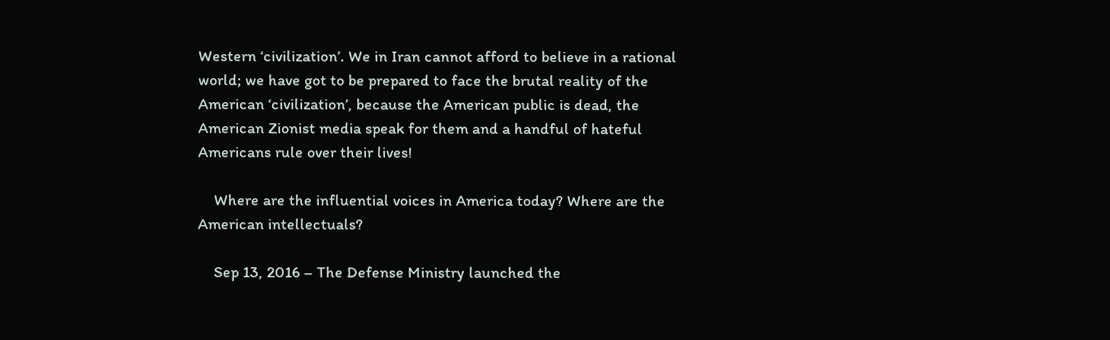Western ‘civilization’. We in Iran cannot afford to believe in a rational world; we have got to be prepared to face the brutal reality of the American ‘civilization’, because the American public is dead, the American Zionist media speak for them and a handful of hateful Americans rule over their lives!

    Where are the influential voices in America today? Where are the American intellectuals?

    Sep 13, 2016 – The Defense Ministry launched the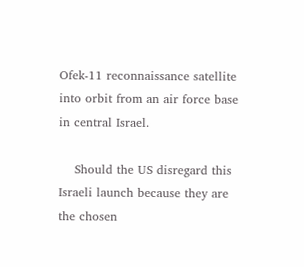Ofek-11 reconnaissance satellite into orbit from an air force base in central Israel.

    Should the US disregard this Israeli launch because they are the chosen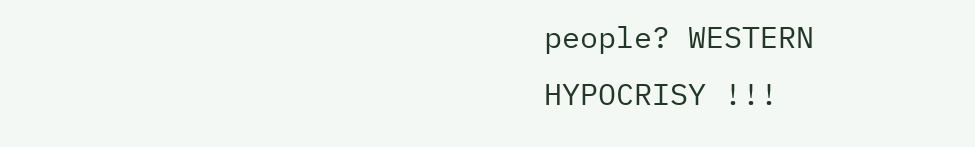people? WESTERN HYPOCRISY !!!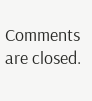Comments are closed.